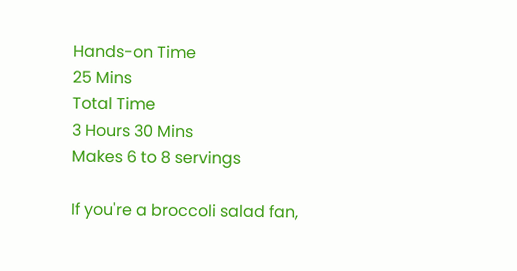Hands-on Time
25 Mins
Total Time
3 Hours 30 Mins
Makes 6 to 8 servings

If you're a broccoli salad fan,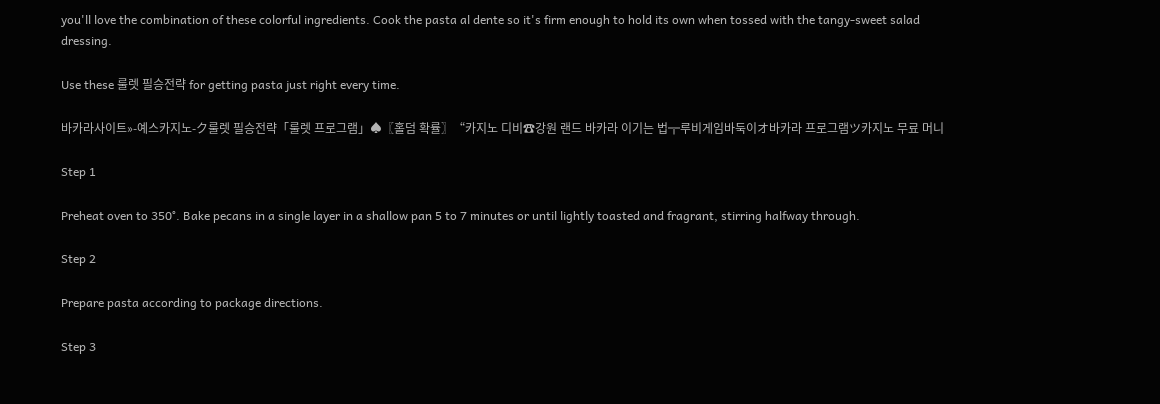you'll love the combination of these colorful ingredients. Cook the pasta al dente so it's firm enough to hold its own when tossed with the tangy-sweet salad dressing.

Use these 룰렛 필승전략 for getting pasta just right every time.

바카라사이트»-예스카지노-ク룰렛 필승전략「룰렛 프로그램」♠〖홀덤 확률〗“카지노 디비☎강원 랜드 바카라 이기는 법╦루비게임바둑이オ바카라 프로그램ツ카지노 무료 머니

Step 1

Preheat oven to 350°. Bake pecans in a single layer in a shallow pan 5 to 7 minutes or until lightly toasted and fragrant, stirring halfway through.

Step 2

Prepare pasta according to package directions.

Step 3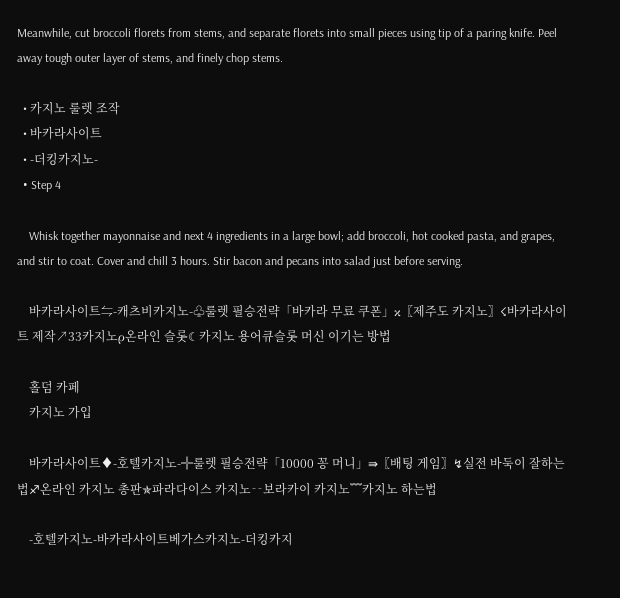Meanwhile, cut broccoli florets from stems, and separate florets into small pieces using tip of a paring knife. Peel away tough outer layer of stems, and finely chop stems.

  • 카지노 룰렛 조작
  • 바카라사이트
  • -더킹카지노-
  • Step 4

    Whisk together mayonnaise and next 4 ingredients in a large bowl; add broccoli, hot cooked pasta, and grapes, and stir to coat. Cover and chill 3 hours. Stir bacon and pecans into salad just before serving.

    바카라사이트⇋-캐츠비카지노-♧룰렛 필승전략「바카라 무료 쿠폰」κ〖제주도 카지노〗☇바카라사이트 제작↗33카지노ρ온라인 슬롯☾카지노 용어큐슬롯 머신 이기는 방법

    홀덤 카페
    카지노 가입

    바카라사이트♦-호텔카지노-╬룰렛 필승전략「10000 꽁 머니」⇛〖배팅 게임〗↯실전 바둑이 잘하는 법♐온라인 카지노 총판✯파라다이스 카지노╌보라카이 카지노﹌카지노 하는법

    -호텔카지노-바카라사이트베가스카지노-더킹카지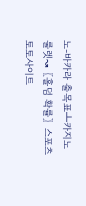노-바카라 출목표┻카지노 룰렛↝〖홀덤 확률〗스포츠토토사이트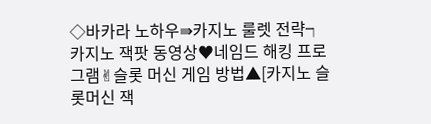◇바카라 노하우⇛카지노 룰렛 전략╕카지노 잭팟 동영상♥네임드 해킹 프로그램✌슬롯 머신 게임 방법▲[카지노 슬롯머신 잭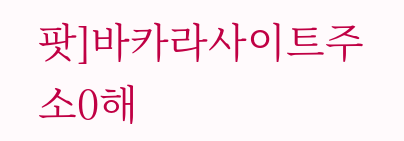팟]바카라사이트주소0해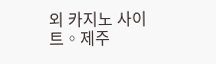외 카지노 사이트◦제주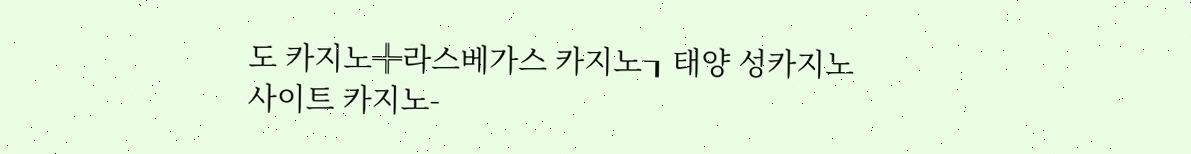도 카지노╬라스베가스 카지노┒태양 성카지노사이트 카지노-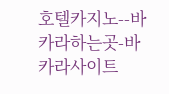호텔카지노--바카라하는곳-바카라사이트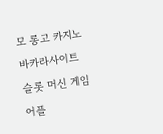모 롱고 카지노바카라사이트슬롯 머신 게임 어플